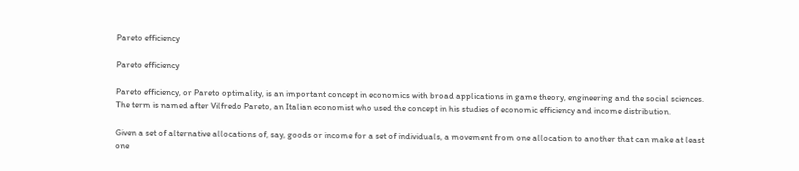Pareto efficiency

Pareto efficiency

Pareto efficiency, or Pareto optimality, is an important concept in economics with broad applications in game theory, engineering and the social sciences. The term is named after Vilfredo Pareto, an Italian economist who used the concept in his studies of economic efficiency and income distribution.

Given a set of alternative allocations of, say, goods or income for a set of individuals, a movement from one allocation to another that can make at least one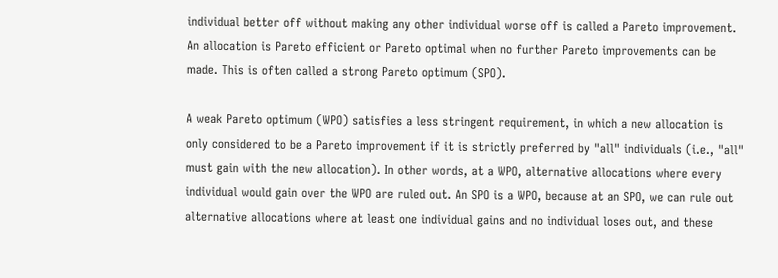individual better off without making any other individual worse off is called a Pareto improvement. An allocation is Pareto efficient or Pareto optimal when no further Pareto improvements can be made. This is often called a strong Pareto optimum (SPO).

A weak Pareto optimum (WPO) satisfies a less stringent requirement, in which a new allocation is only considered to be a Pareto improvement if it is strictly preferred by "all" individuals (i.e., "all" must gain with the new allocation). In other words, at a WPO, alternative allocations where every individual would gain over the WPO are ruled out. An SPO is a WPO, because at an SPO, we can rule out alternative allocations where at least one individual gains and no individual loses out, and these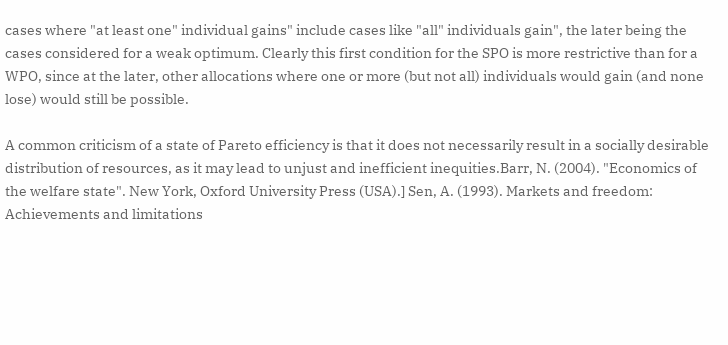cases where "at least one" individual gains" include cases like "all" individuals gain", the later being the cases considered for a weak optimum. Clearly this first condition for the SPO is more restrictive than for a WPO, since at the later, other allocations where one or more (but not all) individuals would gain (and none lose) would still be possible.

A common criticism of a state of Pareto efficiency is that it does not necessarily result in a socially desirable distribution of resources, as it may lead to unjust and inefficient inequities.Barr, N. (2004). "Economics of the welfare state". New York, Oxford University Press (USA).] Sen, A. (1993). Markets and freedom: Achievements and limitations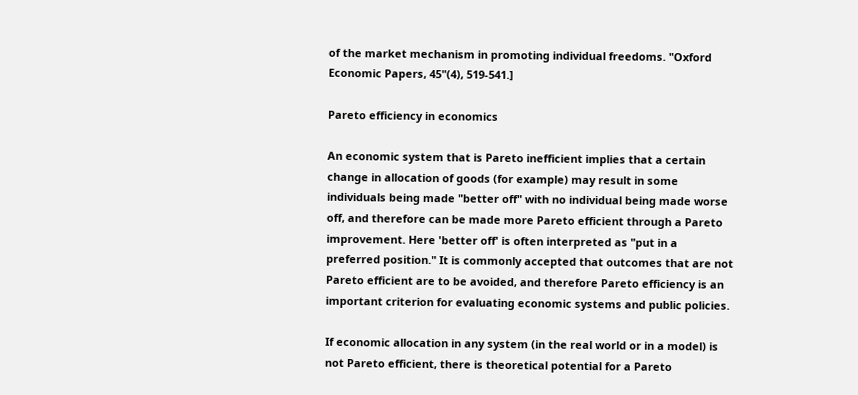of the market mechanism in promoting individual freedoms. "Oxford Economic Papers, 45"(4), 519-541.]

Pareto efficiency in economics

An economic system that is Pareto inefficient implies that a certain change in allocation of goods (for example) may result in some individuals being made "better off" with no individual being made worse off, and therefore can be made more Pareto efficient through a Pareto improvement. Here 'better off' is often interpreted as "put in a preferred position." It is commonly accepted that outcomes that are not Pareto efficient are to be avoided, and therefore Pareto efficiency is an important criterion for evaluating economic systems and public policies.

If economic allocation in any system (in the real world or in a model) is not Pareto efficient, there is theoretical potential for a Pareto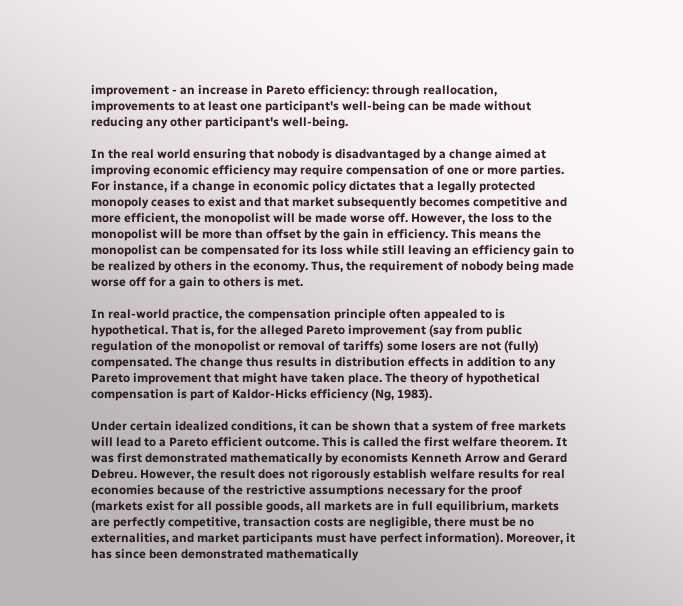improvement - an increase in Pareto efficiency: through reallocation, improvements to at least one participant's well-being can be made without reducing any other participant's well-being.

In the real world ensuring that nobody is disadvantaged by a change aimed at improving economic efficiency may require compensation of one or more parties. For instance, if a change in economic policy dictates that a legally protected monopoly ceases to exist and that market subsequently becomes competitive and more efficient, the monopolist will be made worse off. However, the loss to the monopolist will be more than offset by the gain in efficiency. This means the monopolist can be compensated for its loss while still leaving an efficiency gain to be realized by others in the economy. Thus, the requirement of nobody being made worse off for a gain to others is met.

In real-world practice, the compensation principle often appealed to is hypothetical. That is, for the alleged Pareto improvement (say from public regulation of the monopolist or removal of tariffs) some losers are not (fully) compensated. The change thus results in distribution effects in addition to any Pareto improvement that might have taken place. The theory of hypothetical compensation is part of Kaldor-Hicks efficiency (Ng, 1983).

Under certain idealized conditions, it can be shown that a system of free markets will lead to a Pareto efficient outcome. This is called the first welfare theorem. It was first demonstrated mathematically by economists Kenneth Arrow and Gerard Debreu. However, the result does not rigorously establish welfare results for real economies because of the restrictive assumptions necessary for the proof (markets exist for all possible goods, all markets are in full equilibrium, markets are perfectly competitive, transaction costs are negligible, there must be no externalities, and market participants must have perfect information). Moreover, it has since been demonstrated mathematically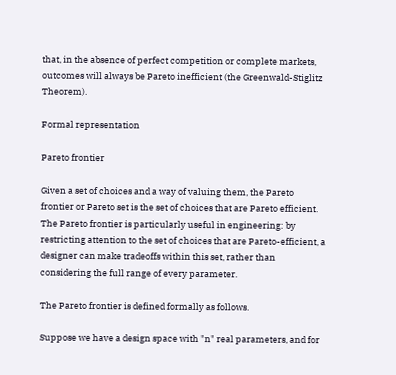that, in the absence of perfect competition or complete markets, outcomes will always be Pareto inefficient (the Greenwald-Stiglitz Theorem).

Formal representation

Pareto frontier

Given a set of choices and a way of valuing them, the Pareto frontier or Pareto set is the set of choices that are Pareto efficient. The Pareto frontier is particularly useful in engineering: by restricting attention to the set of choices that are Pareto-efficient, a designer can make tradeoffs within this set, rather than considering the full range of every parameter.

The Pareto frontier is defined formally as follows.

Suppose we have a design space with "n" real parameters, and for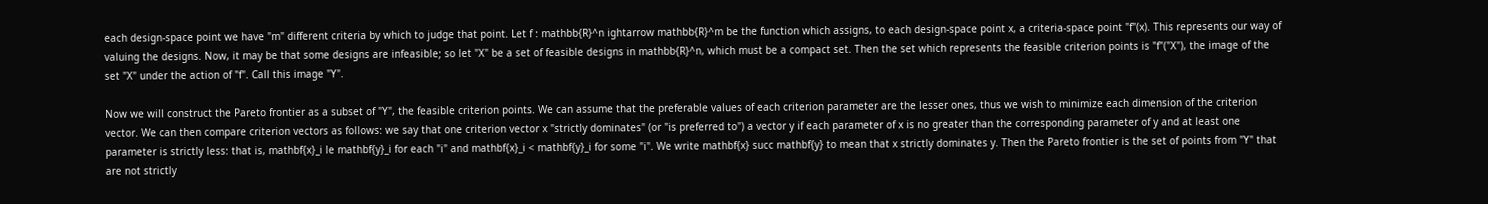each design-space point we have "m" different criteria by which to judge that point. Let f : mathbb{R}^n ightarrow mathbb{R}^m be the function which assigns, to each design-space point x, a criteria-space point "f"(x). This represents our way of valuing the designs. Now, it may be that some designs are infeasible; so let "X" be a set of feasible designs in mathbb{R}^n, which must be a compact set. Then the set which represents the feasible criterion points is "f"("X"), the image of the set "X" under the action of "f". Call this image "Y".

Now we will construct the Pareto frontier as a subset of "Y", the feasible criterion points. We can assume that the preferable values of each criterion parameter are the lesser ones, thus we wish to minimize each dimension of the criterion vector. We can then compare criterion vectors as follows: we say that one criterion vector x "strictly dominates" (or "is preferred to") a vector y if each parameter of x is no greater than the corresponding parameter of y and at least one parameter is strictly less: that is, mathbf{x}_i le mathbf{y}_i for each "i" and mathbf{x}_i < mathbf{y}_i for some "i". We write mathbf{x} succ mathbf{y} to mean that x strictly dominates y. Then the Pareto frontier is the set of points from "Y" that are not strictly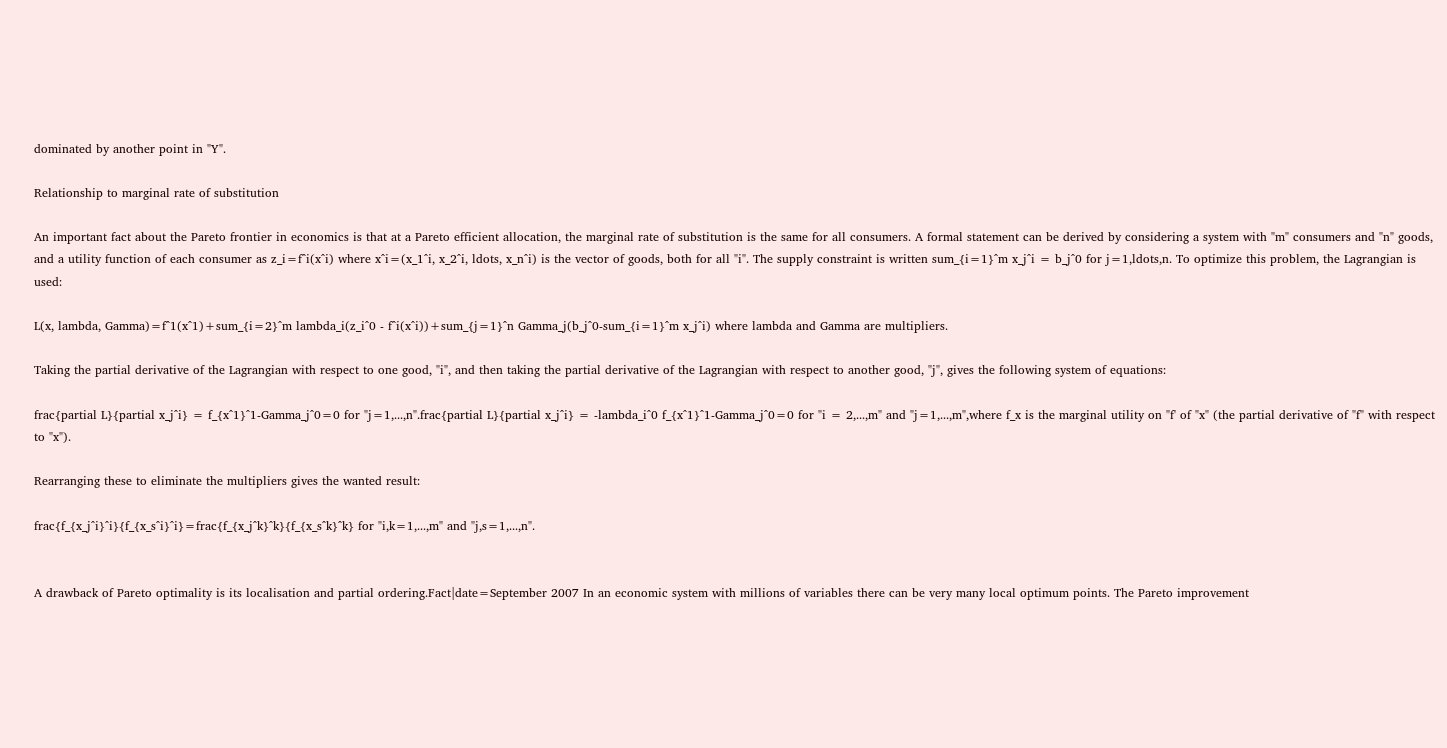dominated by another point in "Y".

Relationship to marginal rate of substitution

An important fact about the Pareto frontier in economics is that at a Pareto efficient allocation, the marginal rate of substitution is the same for all consumers. A formal statement can be derived by considering a system with "m" consumers and "n" goods, and a utility function of each consumer as z_i=f^i(x^i) where x^i=(x_1^i, x_2^i, ldots, x_n^i) is the vector of goods, both for all "i". The supply constraint is written sum_{i=1}^m x_j^i = b_j^0 for j=1,ldots,n. To optimize this problem, the Lagrangian is used:

L(x, lambda, Gamma)=f^1(x^1)+sum_{i=2}^m lambda_i(z_i^0 - f^i(x^i))+sum_{j=1}^n Gamma_j(b_j^0-sum_{i=1}^m x_j^i) where lambda and Gamma are multipliers.

Taking the partial derivative of the Lagrangian with respect to one good, "i", and then taking the partial derivative of the Lagrangian with respect to another good, "j", gives the following system of equations:

frac{partial L}{partial x_j^i} = f_{x^1}^1-Gamma_j^0=0 for "j=1,...,n".frac{partial L}{partial x_j^i} = -lambda_i^0 f_{x^1}^1-Gamma_j^0=0 for "i = 2,...,m" and "j=1,...,m",where f_x is the marginal utility on "f' of "x" (the partial derivative of "f" with respect to "x").

Rearranging these to eliminate the multipliers gives the wanted result:

frac{f_{x_j^i}^i}{f_{x_s^i}^i}=frac{f_{x_j^k}^k}{f_{x_s^k}^k} for "i,k=1,...,m" and "j,s=1,...,n".


A drawback of Pareto optimality is its localisation and partial ordering.Fact|date=September 2007 In an economic system with millions of variables there can be very many local optimum points. The Pareto improvement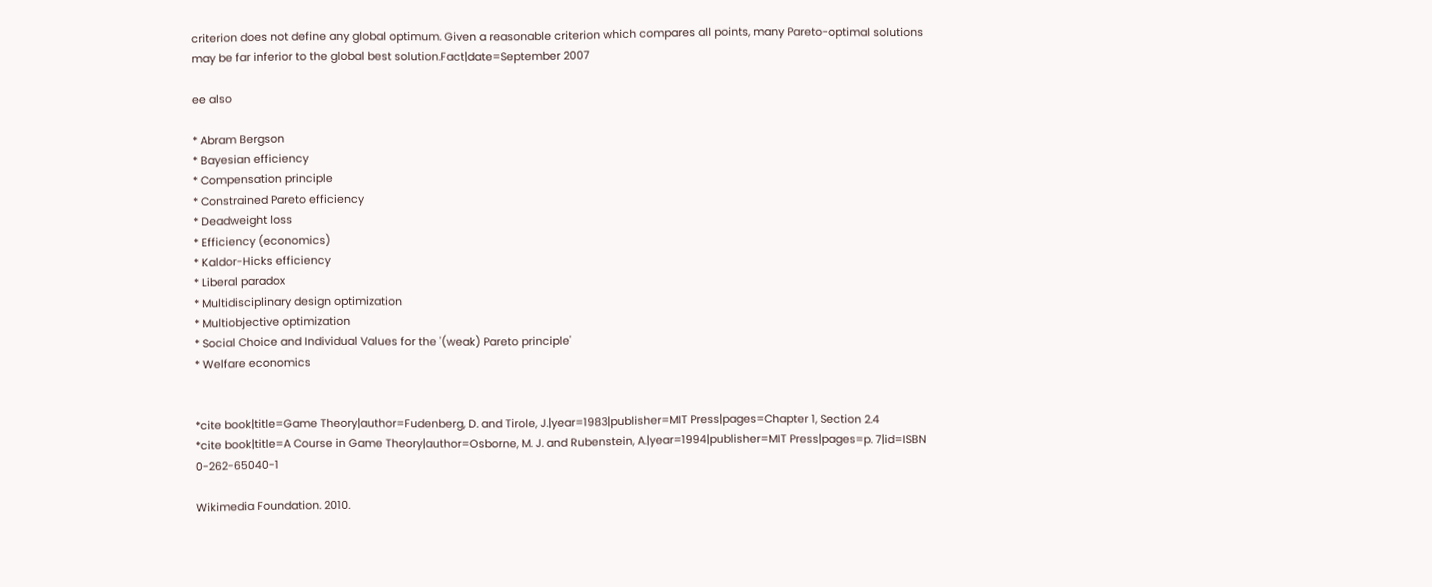criterion does not define any global optimum. Given a reasonable criterion which compares all points, many Pareto-optimal solutions may be far inferior to the global best solution.Fact|date=September 2007

ee also

* Abram Bergson
* Bayesian efficiency
* Compensation principle
* Constrained Pareto efficiency
* Deadweight loss
* Efficiency (economics)
* Kaldor-Hicks efficiency
* Liberal paradox
* Multidisciplinary design optimization
* Multiobjective optimization
* Social Choice and Individual Values for the '(weak) Pareto principle'
* Welfare economics


*cite book|title=Game Theory|author=Fudenberg, D. and Tirole, J.|year=1983|publisher=MIT Press|pages=Chapter 1, Section 2.4
*cite book|title=A Course in Game Theory|author=Osborne, M. J. and Rubenstein, A.|year=1994|publisher=MIT Press|pages=p. 7|id=ISBN 0-262-65040-1

Wikimedia Foundation. 2010.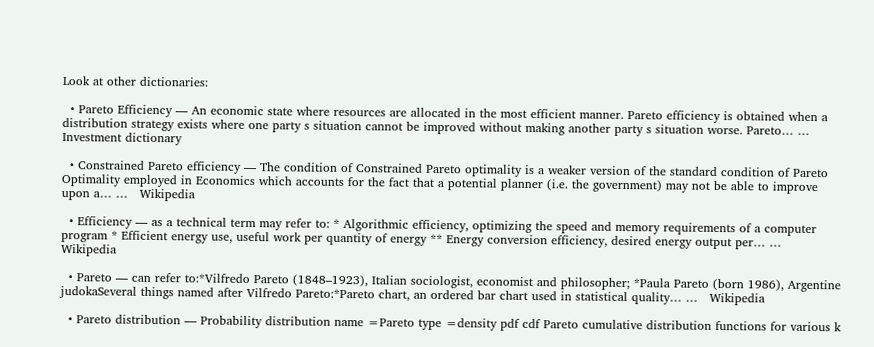Look at other dictionaries:

  • Pareto Efficiency — An economic state where resources are allocated in the most efficient manner. Pareto efficiency is obtained when a distribution strategy exists where one party s situation cannot be improved without making another party s situation worse. Pareto… …   Investment dictionary

  • Constrained Pareto efficiency — The condition of Constrained Pareto optimality is a weaker version of the standard condition of Pareto Optimality employed in Economics which accounts for the fact that a potential planner (i.e. the government) may not be able to improve upon a… …   Wikipedia

  • Efficiency — as a technical term may refer to: * Algorithmic efficiency, optimizing the speed and memory requirements of a computer program * Efficient energy use, useful work per quantity of energy ** Energy conversion efficiency, desired energy output per… …   Wikipedia

  • Pareto — can refer to:*Vilfredo Pareto (1848–1923), Italian sociologist, economist and philosopher; *Paula Pareto (born 1986), Argentine judokaSeveral things named after Vilfredo Pareto:*Pareto chart, an ordered bar chart used in statistical quality… …   Wikipedia

  • Pareto distribution — Probability distribution name =Pareto type =density pdf cdf Pareto cumulative distribution functions for various k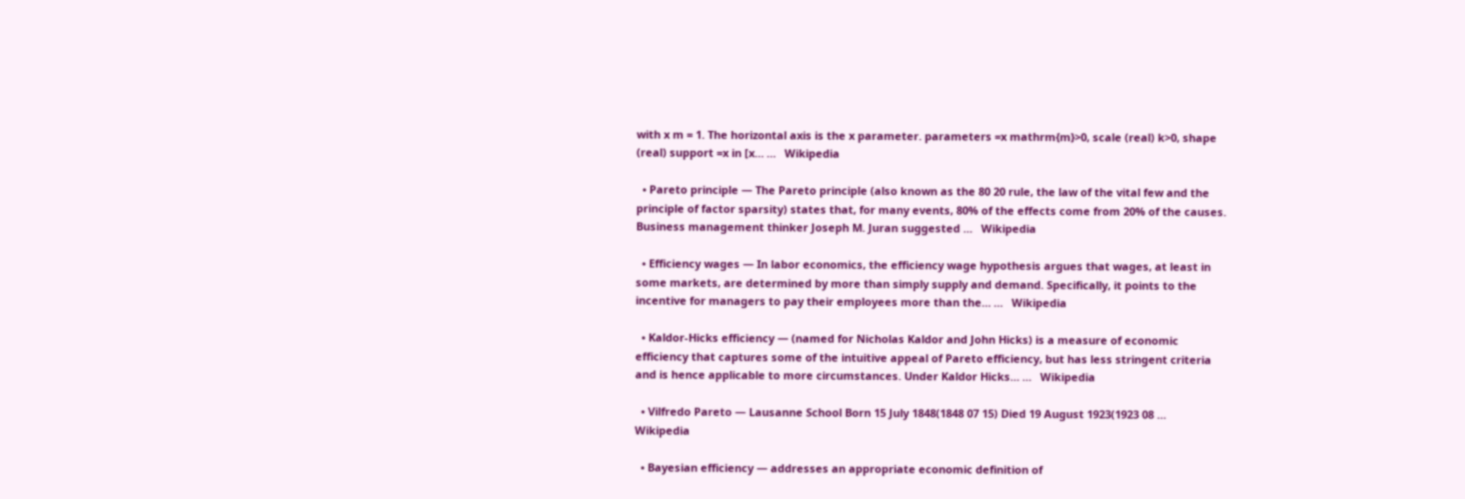with x m = 1. The horizontal axis is the x parameter. parameters =x mathrm{m}>0, scale (real) k>0, shape (real) support =x in [x… …   Wikipedia

  • Pareto principle — The Pareto principle (also known as the 80 20 rule, the law of the vital few and the principle of factor sparsity) states that, for many events, 80% of the effects come from 20% of the causes. Business management thinker Joseph M. Juran suggested …   Wikipedia

  • Efficiency wages — In labor economics, the efficiency wage hypothesis argues that wages, at least in some markets, are determined by more than simply supply and demand. Specifically, it points to the incentive for managers to pay their employees more than the… …   Wikipedia

  • Kaldor-Hicks efficiency — (named for Nicholas Kaldor and John Hicks) is a measure of economic efficiency that captures some of the intuitive appeal of Pareto efficiency, but has less stringent criteria and is hence applicable to more circumstances. Under Kaldor Hicks… …   Wikipedia

  • Vilfredo Pareto — Lausanne School Born 15 July 1848(1848 07 15) Died 19 August 1923(1923 08 …   Wikipedia

  • Bayesian efficiency — addresses an appropriate economic definition of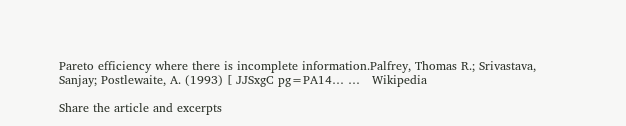Pareto efficiency where there is incomplete information.Palfrey, Thomas R.; Srivastava, Sanjay; Postlewaite, A. (1993) [ JJSxgC pg=PA14… …   Wikipedia

Share the article and excerpts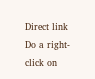Direct link
Do a right-click on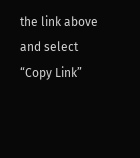the link above
and select “Copy Link”